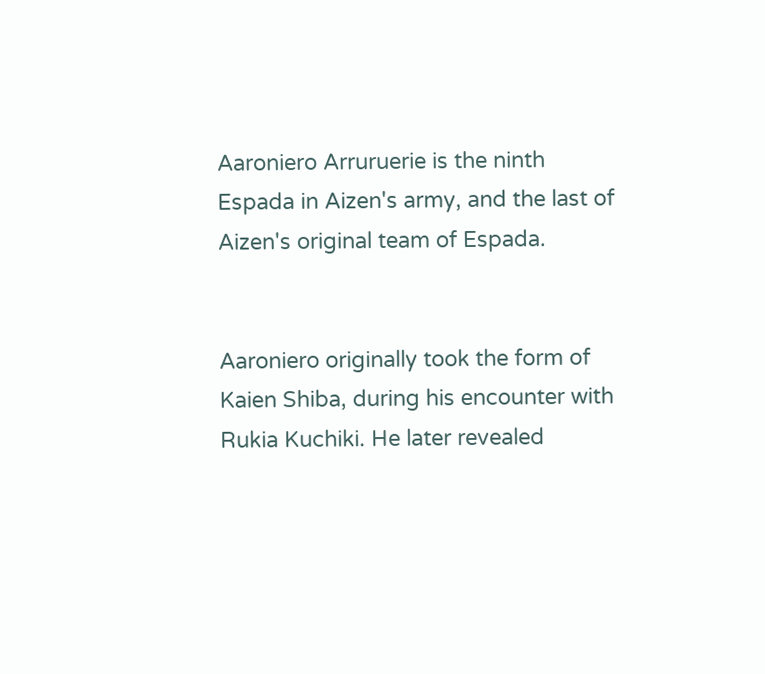Aaroniero Arruruerie is the ninth Espada in Aizen's army, and the last of Aizen's original team of Espada.


Aaroniero originally took the form of Kaien Shiba, during his encounter with Rukia Kuchiki. He later revealed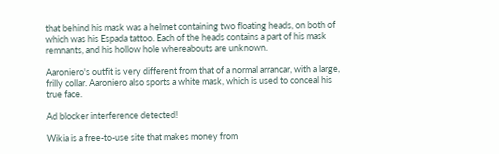that behind his mask was a helmet containing two floating heads, on both of which was his Espada tattoo. Each of the heads contains a part of his mask remnants, and his hollow hole whereabouts are unknown.

Aaroniero's outfit is very different from that of a normal arrancar, with a large, frilly collar. Aaroniero also sports a white mask, which is used to conceal his true face.

Ad blocker interference detected!

Wikia is a free-to-use site that makes money from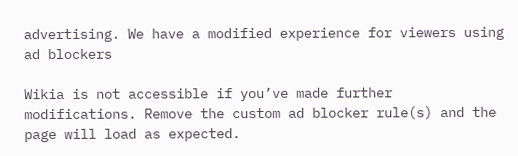advertising. We have a modified experience for viewers using ad blockers

Wikia is not accessible if you’ve made further modifications. Remove the custom ad blocker rule(s) and the page will load as expected.